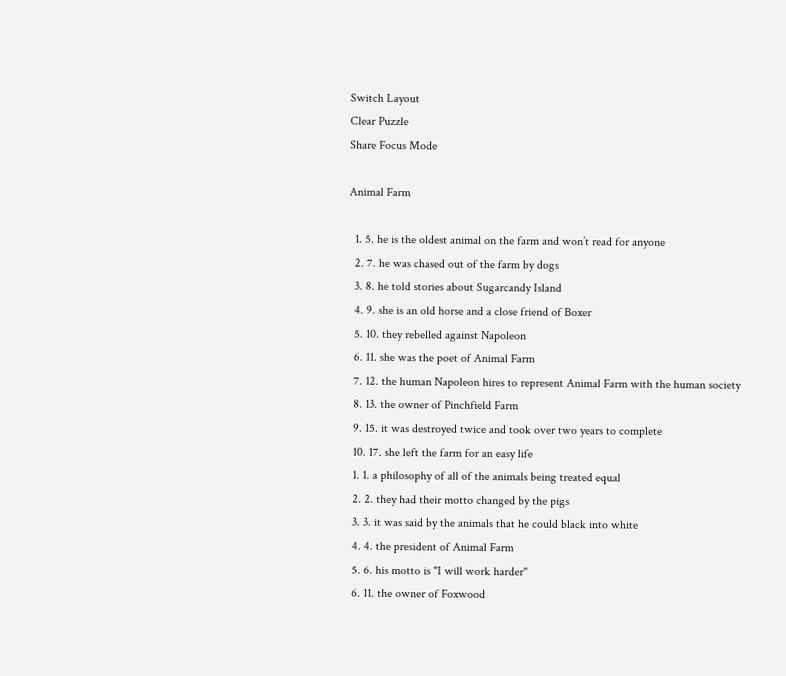Switch Layout
Clear Puzzle
Share Focus Mode

Animal Farm

  1. 5. he is the oldest animal on the farm and won’t read for anyone
  2. 7. he was chased out of the farm by dogs
  3. 8. he told stories about Sugarcandy Island
  4. 9. she is an old horse and a close friend of Boxer
  5. 10. they rebelled against Napoleon
  6. 11. she was the poet of Animal Farm
  7. 12. the human Napoleon hires to represent Animal Farm with the human society
  8. 13. the owner of Pinchfield Farm
  9. 15. it was destroyed twice and took over two years to complete
  10. 17. she left the farm for an easy life
  1. 1. a philosophy of all of the animals being treated equal
  2. 2. they had their motto changed by the pigs
  3. 3. it was said by the animals that he could black into white
  4. 4. the president of Animal Farm
  5. 6. his motto is "I will work harder"
  6. 11. the owner of Foxwood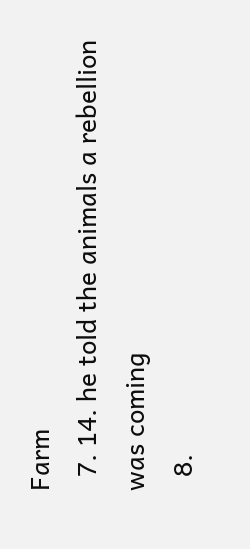Farm
  7. 14. he told the animals a rebellion was coming
  8.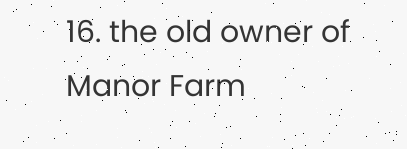16. the old owner of Manor Farm